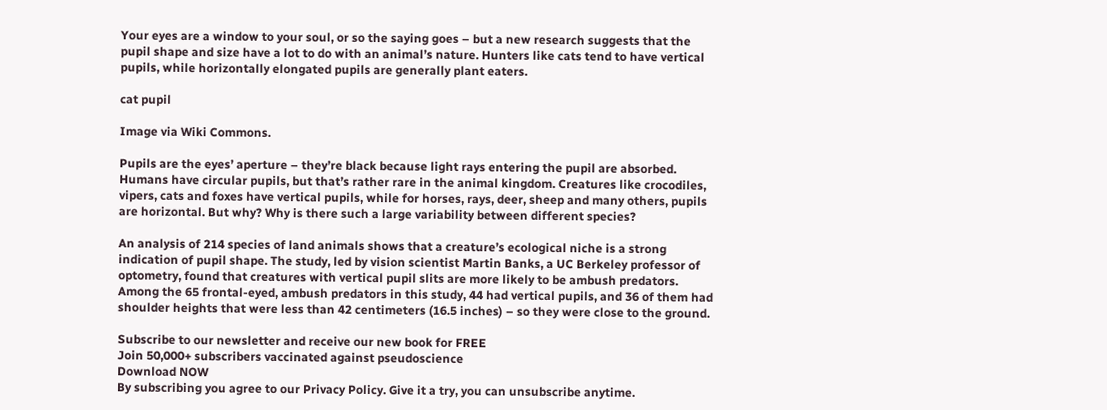Your eyes are a window to your soul, or so the saying goes – but a new research suggests that the pupil shape and size have a lot to do with an animal’s nature. Hunters like cats tend to have vertical pupils, while horizontally elongated pupils are generally plant eaters.

cat pupil

Image via Wiki Commons.

Pupils are the eyes’ aperture – they’re black because light rays entering the pupil are absorbed. Humans have circular pupils, but that’s rather rare in the animal kingdom. Creatures like crocodiles, vipers, cats and foxes have vertical pupils, while for horses, rays, deer, sheep and many others, pupils are horizontal. But why? Why is there such a large variability between different species?

An analysis of 214 species of land animals shows that a creature’s ecological niche is a strong indication of pupil shape. The study, led by vision scientist Martin Banks, a UC Berkeley professor of optometry, found that creatures with vertical pupil slits are more likely to be ambush predators. Among the 65 frontal-eyed, ambush predators in this study, 44 had vertical pupils, and 36 of them had shoulder heights that were less than 42 centimeters (16.5 inches) – so they were close to the ground.

Subscribe to our newsletter and receive our new book for FREE
Join 50,000+ subscribers vaccinated against pseudoscience
Download NOW
By subscribing you agree to our Privacy Policy. Give it a try, you can unsubscribe anytime.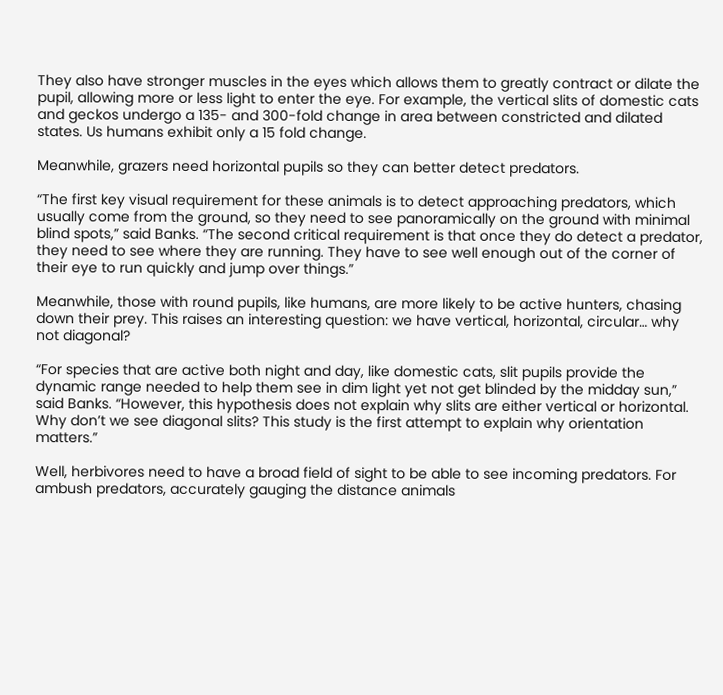They also have stronger muscles in the eyes which allows them to greatly contract or dilate the pupil, allowing more or less light to enter the eye. For example, the vertical slits of domestic cats and geckos undergo a 135- and 300-fold change in area between constricted and dilated states. Us humans exhibit only a 15 fold change.

Meanwhile, grazers need horizontal pupils so they can better detect predators.

“The first key visual requirement for these animals is to detect approaching predators, which usually come from the ground, so they need to see panoramically on the ground with minimal blind spots,” said Banks. “The second critical requirement is that once they do detect a predator, they need to see where they are running. They have to see well enough out of the corner of their eye to run quickly and jump over things.”

Meanwhile, those with round pupils, like humans, are more likely to be active hunters, chasing down their prey. This raises an interesting question: we have vertical, horizontal, circular… why not diagonal?

“For species that are active both night and day, like domestic cats, slit pupils provide the dynamic range needed to help them see in dim light yet not get blinded by the midday sun,” said Banks. “However, this hypothesis does not explain why slits are either vertical or horizontal. Why don’t we see diagonal slits? This study is the first attempt to explain why orientation matters.”

Well, herbivores need to have a broad field of sight to be able to see incoming predators. For ambush predators, accurately gauging the distance animals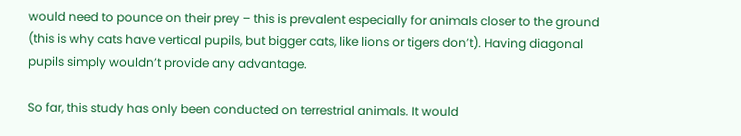would need to pounce on their prey – this is prevalent especially for animals closer to the ground (this is why cats have vertical pupils, but bigger cats, like lions or tigers don’t). Having diagonal pupils simply wouldn’t provide any advantage.

So far, this study has only been conducted on terrestrial animals. It would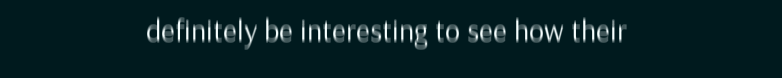definitely be interesting to see how their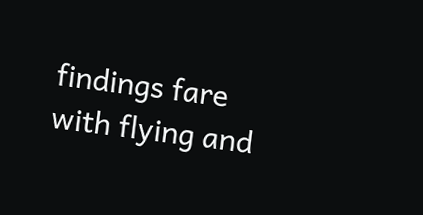findings fare with flying and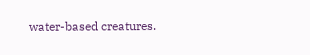water-based creatures.